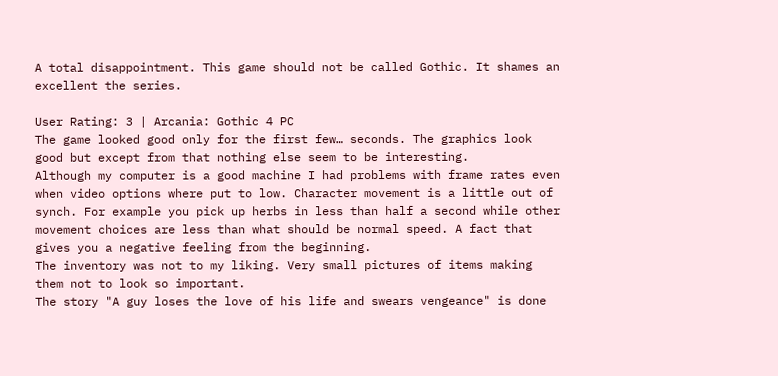A total disappointment. This game should not be called Gothic. It shames an excellent the series.

User Rating: 3 | Arcania: Gothic 4 PC
The game looked good only for the first few… seconds. The graphics look good but except from that nothing else seem to be interesting.
Although my computer is a good machine I had problems with frame rates even when video options where put to low. Character movement is a little out of synch. For example you pick up herbs in less than half a second while other movement choices are less than what should be normal speed. A fact that gives you a negative feeling from the beginning.
The inventory was not to my liking. Very small pictures of items making them not to look so important.
The story "A guy loses the love of his life and swears vengeance" is done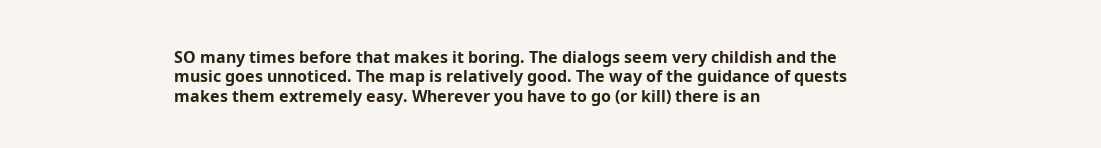SO many times before that makes it boring. The dialogs seem very childish and the music goes unnoticed. The map is relatively good. The way of the guidance of quests makes them extremely easy. Wherever you have to go (or kill) there is an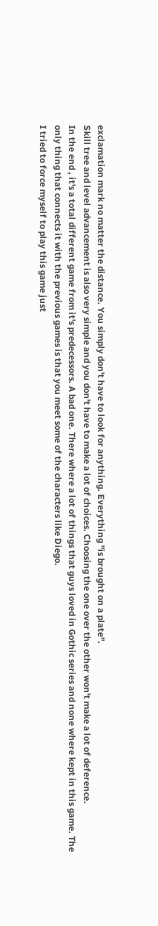exclamation mark no matter the distance. You simply don't have to look for anything. Everything "is brought on a plate".
Skill tree and level advancement is also very simple and you don't have to make a lot of choices. Choosing the one over the other won't make a lot of deference.
In the end , it's a total different game from it's predecessors. A bad one. There where a lot of things that guys loved in Gothic series and none where kept in this game. The only thing that connects it with the previous games is that you meet some of the characters like Diego.
I tried to force myself to play this game just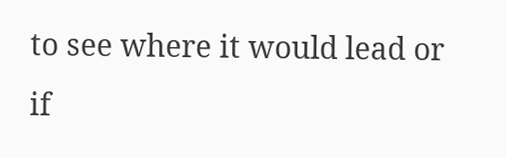to see where it would lead or if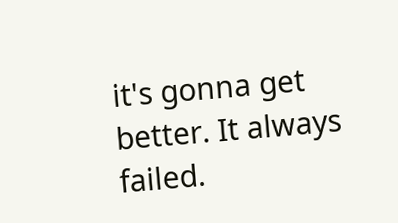it's gonna get better. It always failed.